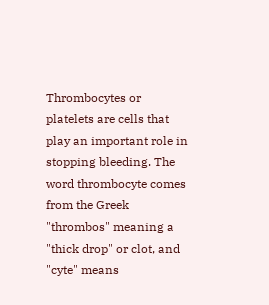Thrombocytes or platelets are cells that play an important role in stopping bleeding. The word thrombocyte comes from the Greek "thrombos" meaning a "thick drop" or clot, and "cyte" means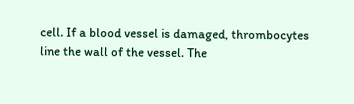cell. If a blood vessel is damaged, thrombocytes line the wall of the vessel. The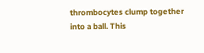thrombocytes clump together into a ball. This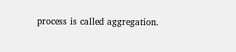process is called aggregation.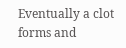Eventually a clot forms and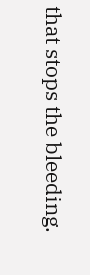that stops the bleeding.